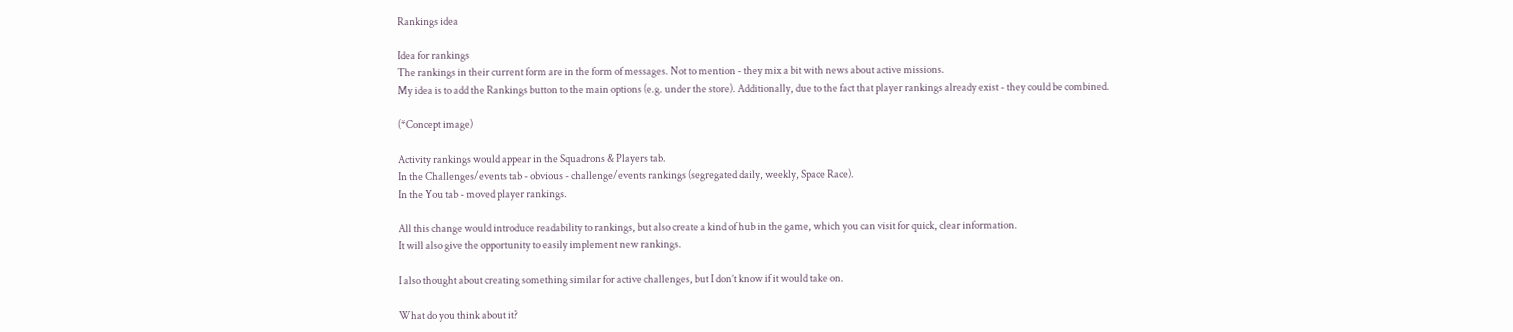Rankings idea

Idea for rankings
The rankings in their current form are in the form of messages. Not to mention - they mix a bit with news about active missions.
My idea is to add the Rankings button to the main options (e.g. under the store). Additionally, due to the fact that player rankings already exist - they could be combined.

(*Concept image)

Activity rankings would appear in the Squadrons & Players tab.
In the Challenges/events tab - obvious - challenge/events rankings (segregated daily, weekly, Space Race).
In the You tab - moved player rankings.

All this change would introduce readability to rankings, but also create a kind of hub in the game, which you can visit for quick, clear information.
It will also give the opportunity to easily implement new rankings.

I also thought about creating something similar for active challenges, but I don’t know if it would take on.

What do you think about it?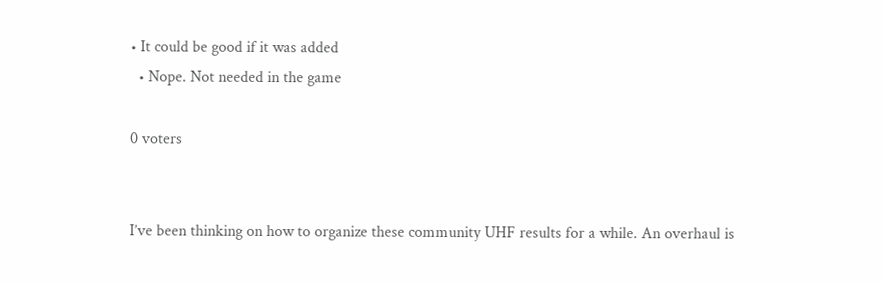• It could be good if it was added
  • Nope. Not needed in the game

0 voters


I’ve been thinking on how to organize these community UHF results for a while. An overhaul is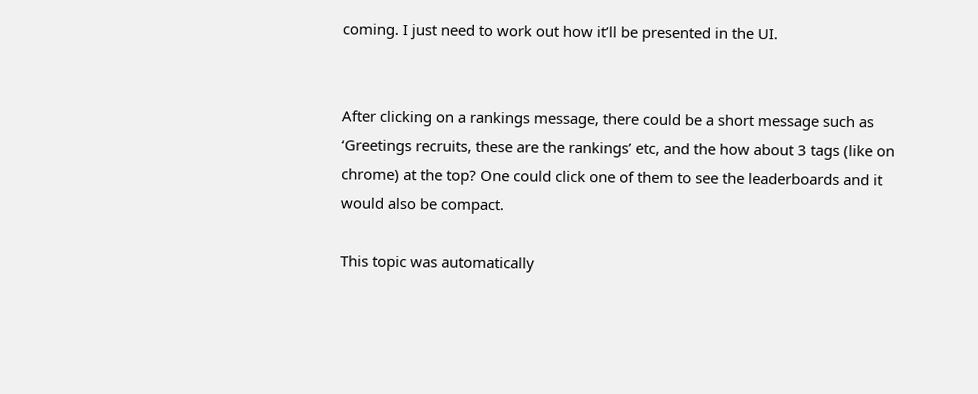coming. I just need to work out how it’ll be presented in the UI.


After clicking on a rankings message, there could be a short message such as ‘Greetings recruits, these are the rankings’ etc, and the how about 3 tags (like on chrome) at the top? One could click one of them to see the leaderboards and it would also be compact.

This topic was automatically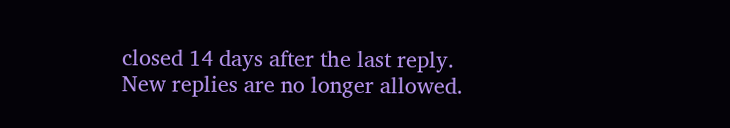closed 14 days after the last reply. New replies are no longer allowed.